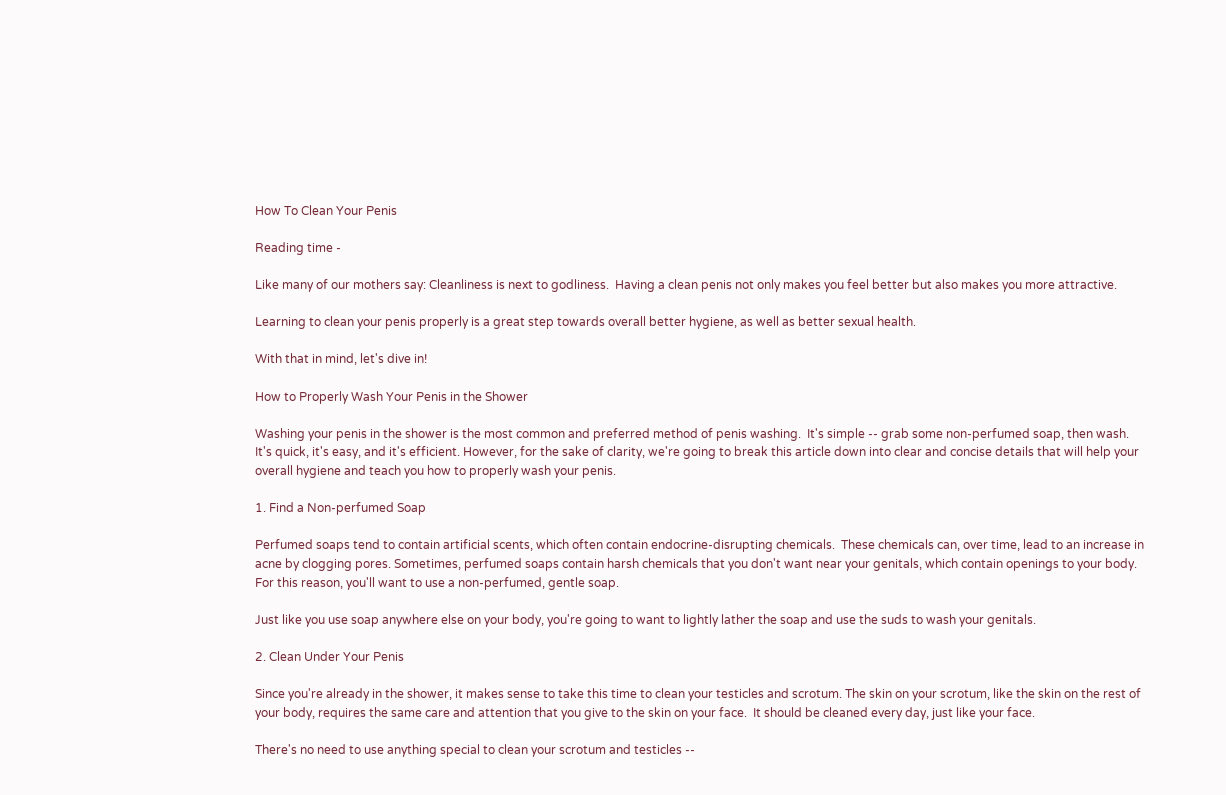How To Clean Your Penis

Reading time -

Like many of our mothers say: Cleanliness is next to godliness.  Having a clean penis not only makes you feel better but also makes you more attractive.

Learning to clean your penis properly is a great step towards overall better hygiene, as well as better sexual health.

With that in mind, let's dive in!

How to Properly Wash Your Penis in the Shower

Washing your penis in the shower is the most common and preferred method of penis washing.  It's simple -- grab some non-perfumed soap, then wash.  It's quick, it's easy, and it's efficient. However, for the sake of clarity, we're going to break this article down into clear and concise details that will help your overall hygiene and teach you how to properly wash your penis.

1. Find a Non-perfumed Soap

Perfumed soaps tend to contain artificial scents, which often contain endocrine-disrupting chemicals.  These chemicals can, over time, lead to an increase in acne by clogging pores. Sometimes, perfumed soaps contain harsh chemicals that you don't want near your genitals, which contain openings to your body. For this reason, you'll want to use a non-perfumed, gentle soap.

Just like you use soap anywhere else on your body, you're going to want to lightly lather the soap and use the suds to wash your genitals.

2. Clean Under Your Penis

Since you're already in the shower, it makes sense to take this time to clean your testicles and scrotum. The skin on your scrotum, like the skin on the rest of your body, requires the same care and attention that you give to the skin on your face.  It should be cleaned every day, just like your face.

There's no need to use anything special to clean your scrotum and testicles --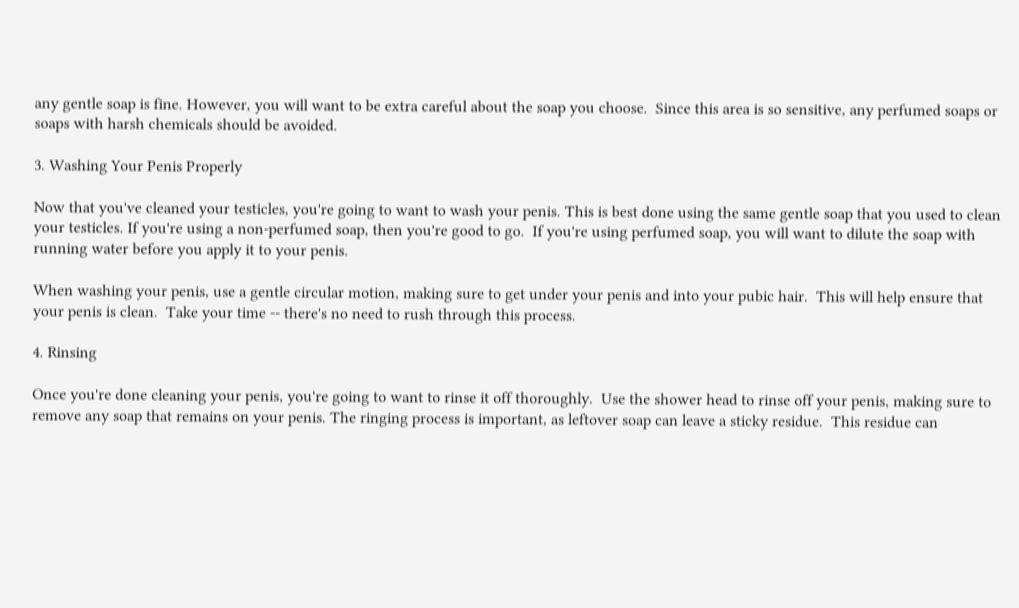any gentle soap is fine. However, you will want to be extra careful about the soap you choose.  Since this area is so sensitive, any perfumed soaps or soaps with harsh chemicals should be avoided.

3. Washing Your Penis Properly

Now that you've cleaned your testicles, you're going to want to wash your penis. This is best done using the same gentle soap that you used to clean your testicles. If you're using a non-perfumed soap, then you're good to go.  If you're using perfumed soap, you will want to dilute the soap with running water before you apply it to your penis.

When washing your penis, use a gentle circular motion, making sure to get under your penis and into your pubic hair.  This will help ensure that your penis is clean.  Take your time -- there's no need to rush through this process.

4. Rinsing

Once you're done cleaning your penis, you're going to want to rinse it off thoroughly.  Use the shower head to rinse off your penis, making sure to remove any soap that remains on your penis. The ringing process is important, as leftover soap can leave a sticky residue.  This residue can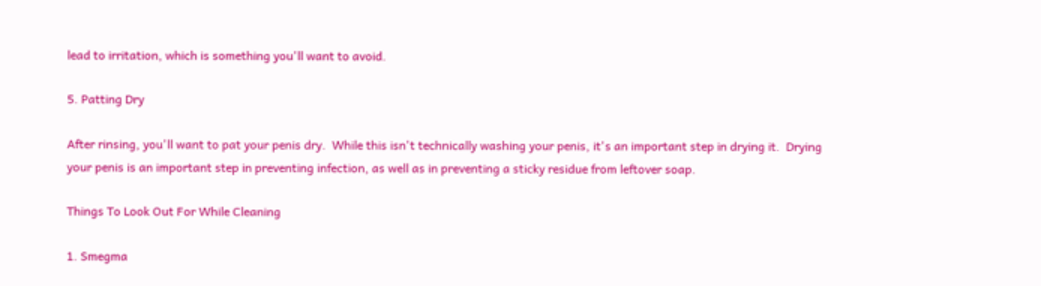lead to irritation, which is something you'll want to avoid.

5. Patting Dry

After rinsing, you'll want to pat your penis dry.  While this isn't technically washing your penis, it's an important step in drying it.  Drying your penis is an important step in preventing infection, as well as in preventing a sticky residue from leftover soap.

Things To Look Out For While Cleaning

1. Smegma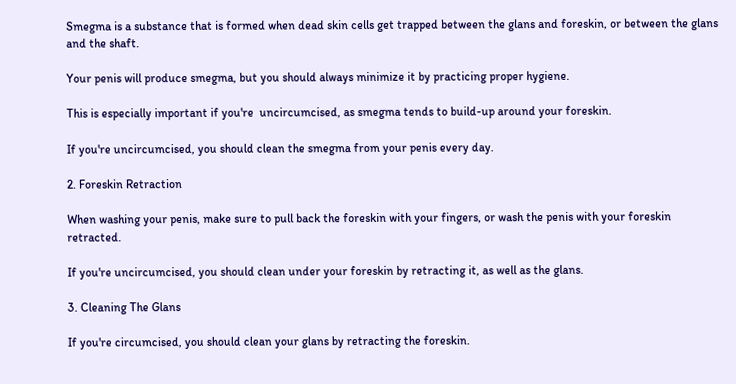Smegma is a substance that is formed when dead skin cells get trapped between the glans and foreskin, or between the glans and the shaft.

Your penis will produce smegma, but you should always minimize it by practicing proper hygiene.

This is especially important if you're  uncircumcised, as smegma tends to build-up around your foreskin.

If you're uncircumcised, you should clean the smegma from your penis every day.

2. Foreskin Retraction

When washing your penis, make sure to pull back the foreskin with your fingers, or wash the penis with your foreskin retracted.

If you're uncircumcised, you should clean under your foreskin by retracting it, as well as the glans.

3. Cleaning The Glans

If you're circumcised, you should clean your glans by retracting the foreskin.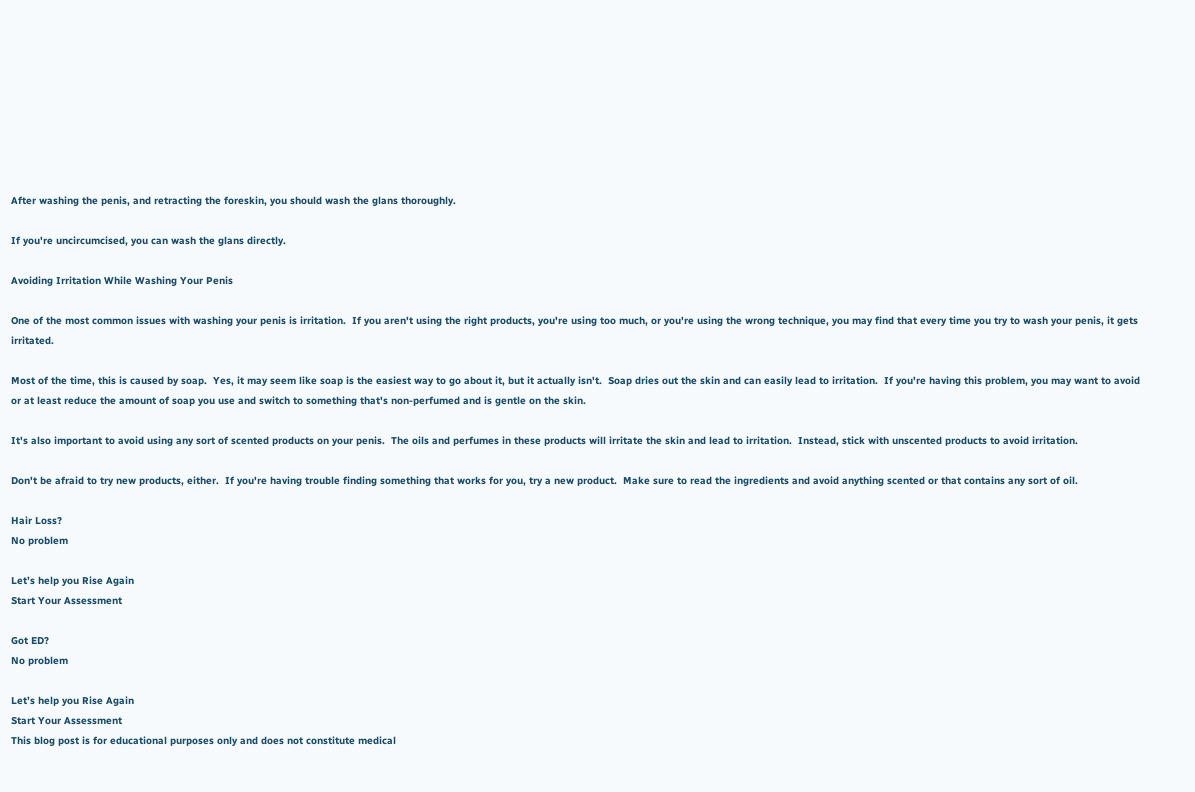After washing the penis, and retracting the foreskin, you should wash the glans thoroughly.

If you're uncircumcised, you can wash the glans directly.

Avoiding Irritation While Washing Your Penis

One of the most common issues with washing your penis is irritation.  If you aren't using the right products, you're using too much, or you're using the wrong technique, you may find that every time you try to wash your penis, it gets irritated.

Most of the time, this is caused by soap.  Yes, it may seem like soap is the easiest way to go about it, but it actually isn't.  Soap dries out the skin and can easily lead to irritation.  If you're having this problem, you may want to avoid or at least reduce the amount of soap you use and switch to something that's non-perfumed and is gentle on the skin.

It's also important to avoid using any sort of scented products on your penis.  The oils and perfumes in these products will irritate the skin and lead to irritation.  Instead, stick with unscented products to avoid irritation.

Don't be afraid to try new products, either.  If you're having trouble finding something that works for you, try a new product.  Make sure to read the ingredients and avoid anything scented or that contains any sort of oil.

Hair Loss?
No problem

Let’s help you Rise Again
Start Your Assessment

Got ED?
No problem

Let’s help you Rise Again
Start Your Assessment
This blog post is for educational purposes only and does not constitute medical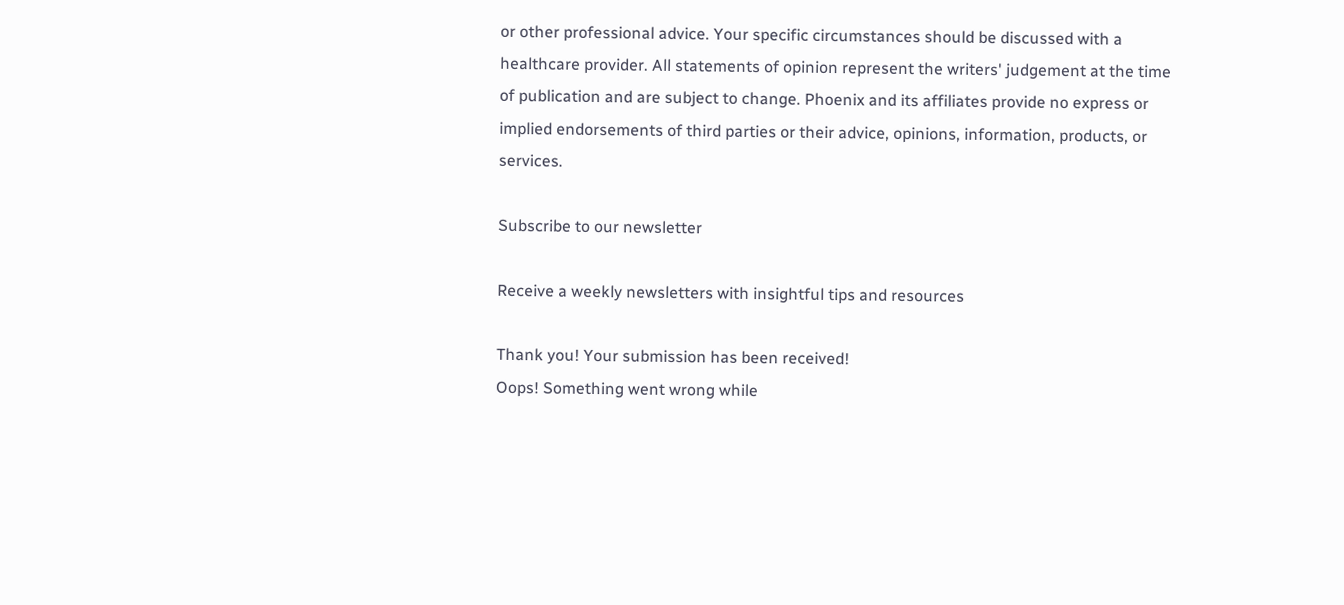or other professional advice. Your specific circumstances should be discussed with a healthcare provider. All statements of opinion represent the writers' judgement at the time of publication and are subject to change. Phoenix and its affiliates provide no express or implied endorsements of third parties or their advice, opinions, information, products, or services.

Subscribe to our newsletter

Receive a weekly newsletters with insightful tips and resources

Thank you! Your submission has been received!
Oops! Something went wrong while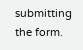submitting the form.